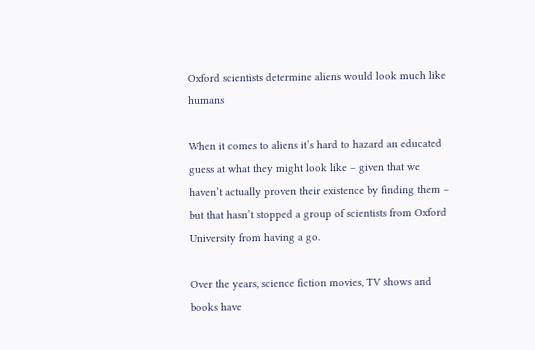Oxford scientists determine aliens would look much like humans

When it comes to aliens it’s hard to hazard an educated guess at what they might look like – given that we haven’t actually proven their existence by finding them – but that hasn’t stopped a group of scientists from Oxford University from having a go.

Over the years, science fiction movies, TV shows and books have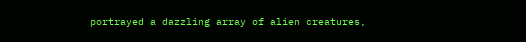portrayed a dazzling array of alien creatures,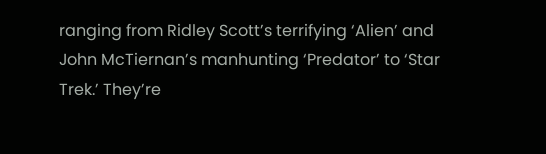ranging from Ridley Scott’s terrifying ‘Alien’ and John McTiernan’s manhunting ‘Predator’ to ‘Star Trek.’ They’re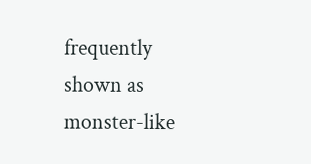frequently shown as monster-like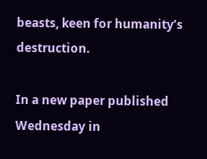beasts, keen for humanity’s destruction.

In a new paper published Wednesday in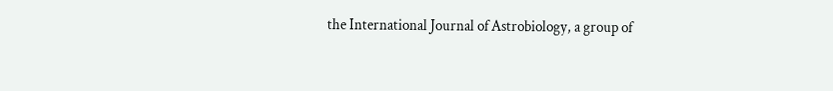the International Journal of Astrobiology, a group of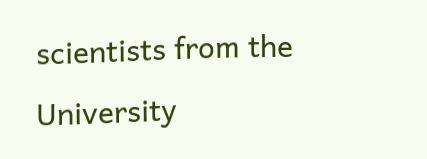scientists from the University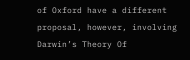of Oxford have a different proposal, however, involving Darwin’s Theory Of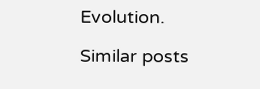Evolution.

Similar posts